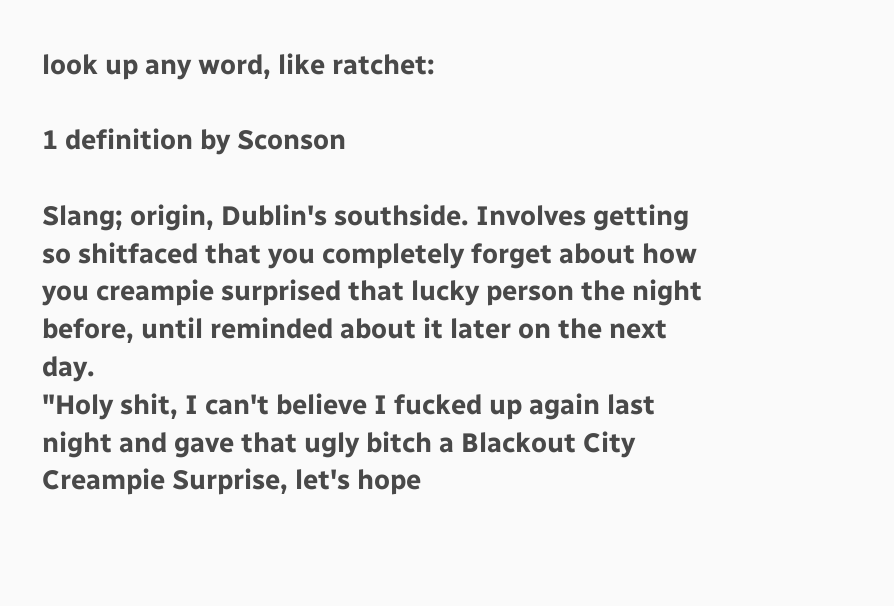look up any word, like ratchet:

1 definition by Sconson

Slang; origin, Dublin's southside. Involves getting so shitfaced that you completely forget about how you creampie surprised that lucky person the night before, until reminded about it later on the next day.
"Holy shit, I can't believe I fucked up again last night and gave that ugly bitch a Blackout City Creampie Surprise, let's hope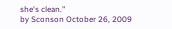she's clean."
by Sconson October 26, 2009